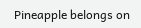Pineapple belongs on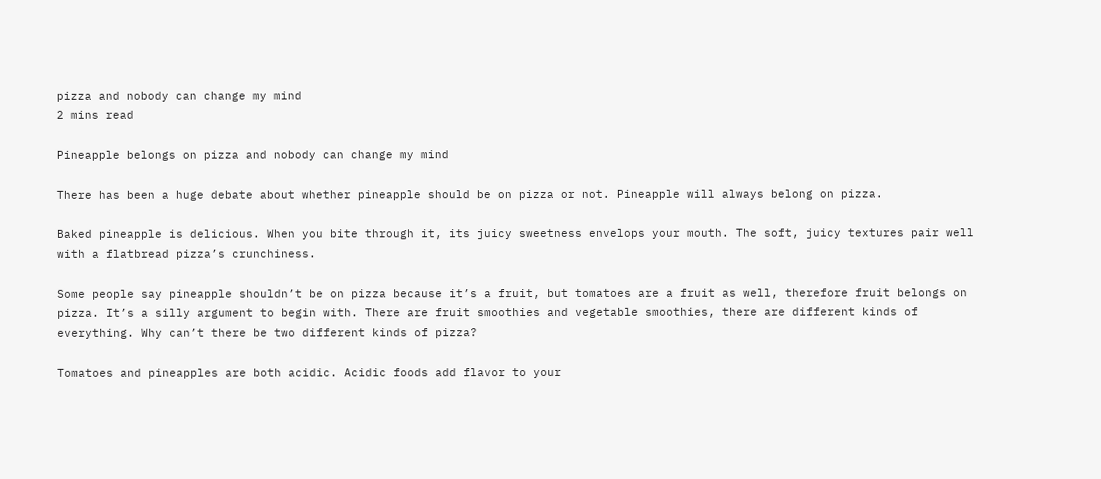pizza and nobody can change my mind
2 mins read

Pineapple belongs on pizza and nobody can change my mind

There has been a huge debate about whether pineapple should be on pizza or not. Pineapple will always belong on pizza.

Baked pineapple is delicious. When you bite through it, its juicy sweetness envelops your mouth. The soft, juicy textures pair well with a flatbread pizza’s crunchiness.

Some people say pineapple shouldn’t be on pizza because it’s a fruit, but tomatoes are a fruit as well, therefore fruit belongs on pizza. It’s a silly argument to begin with. There are fruit smoothies and vegetable smoothies, there are different kinds of everything. Why can’t there be two different kinds of pizza?

Tomatoes and pineapples are both acidic. Acidic foods add flavor to your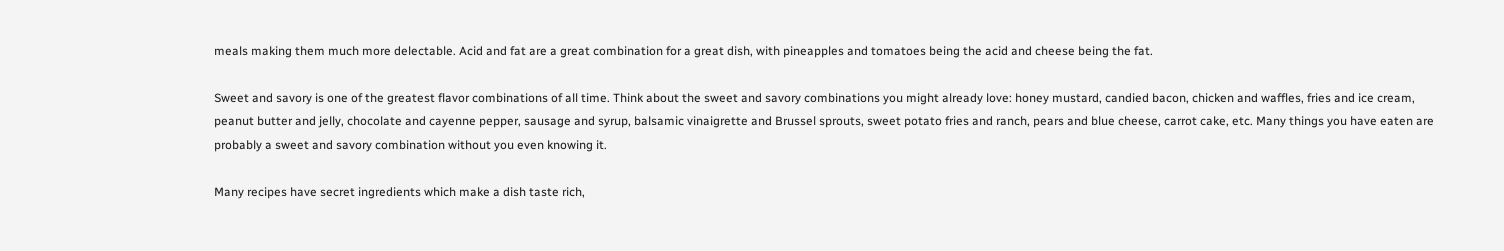meals making them much more delectable. Acid and fat are a great combination for a great dish, with pineapples and tomatoes being the acid and cheese being the fat.

Sweet and savory is one of the greatest flavor combinations of all time. Think about the sweet and savory combinations you might already love: honey mustard, candied bacon, chicken and waffles, fries and ice cream, peanut butter and jelly, chocolate and cayenne pepper, sausage and syrup, balsamic vinaigrette and Brussel sprouts, sweet potato fries and ranch, pears and blue cheese, carrot cake, etc. Many things you have eaten are probably a sweet and savory combination without you even knowing it.

Many recipes have secret ingredients which make a dish taste rich,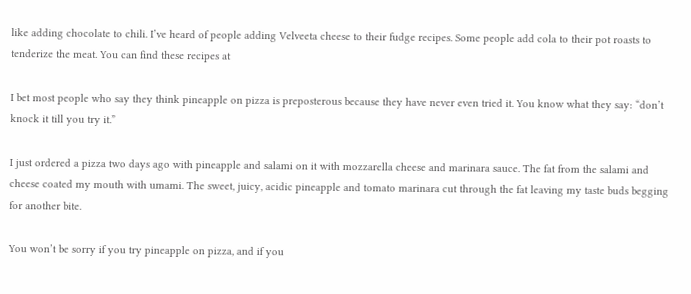like adding chocolate to chili. I’ve heard of people adding Velveeta cheese to their fudge recipes. Some people add cola to their pot roasts to tenderize the meat. You can find these recipes at

I bet most people who say they think pineapple on pizza is preposterous because they have never even tried it. You know what they say: “don’t knock it till you try it.”

I just ordered a pizza two days ago with pineapple and salami on it with mozzarella cheese and marinara sauce. The fat from the salami and cheese coated my mouth with umami. The sweet, juicy, acidic pineapple and tomato marinara cut through the fat leaving my taste buds begging for another bite.

You won’t be sorry if you try pineapple on pizza, and if you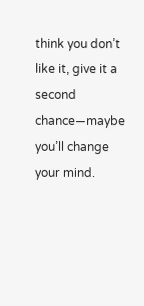think you don’t like it, give it a second chance—maybe you’ll change your mind.